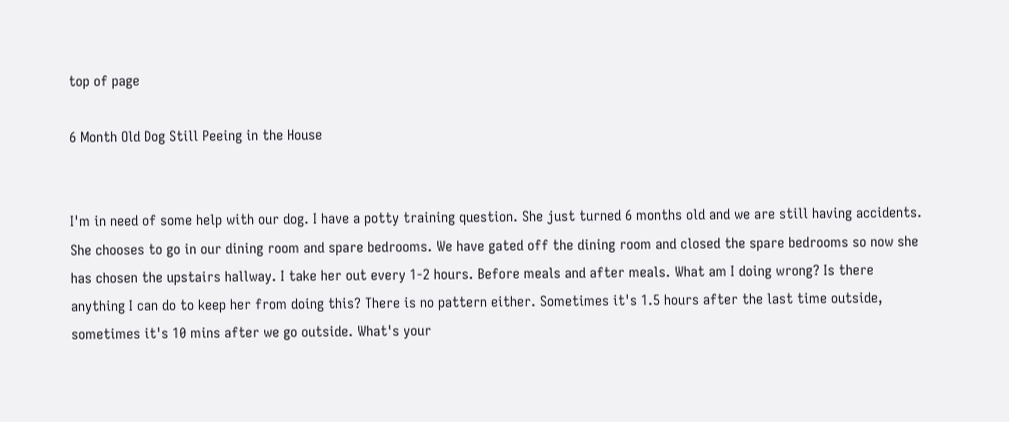top of page

6 Month Old Dog Still Peeing in the House


I'm in need of some help with our dog. I have a potty training question. She just turned 6 months old and we are still having accidents. She chooses to go in our dining room and spare bedrooms. We have gated off the dining room and closed the spare bedrooms so now she has chosen the upstairs hallway. I take her out every 1-2 hours. Before meals and after meals. What am I doing wrong? Is there anything I can do to keep her from doing this? There is no pattern either. Sometimes it's 1.5 hours after the last time outside, sometimes it's 10 mins after we go outside. What's your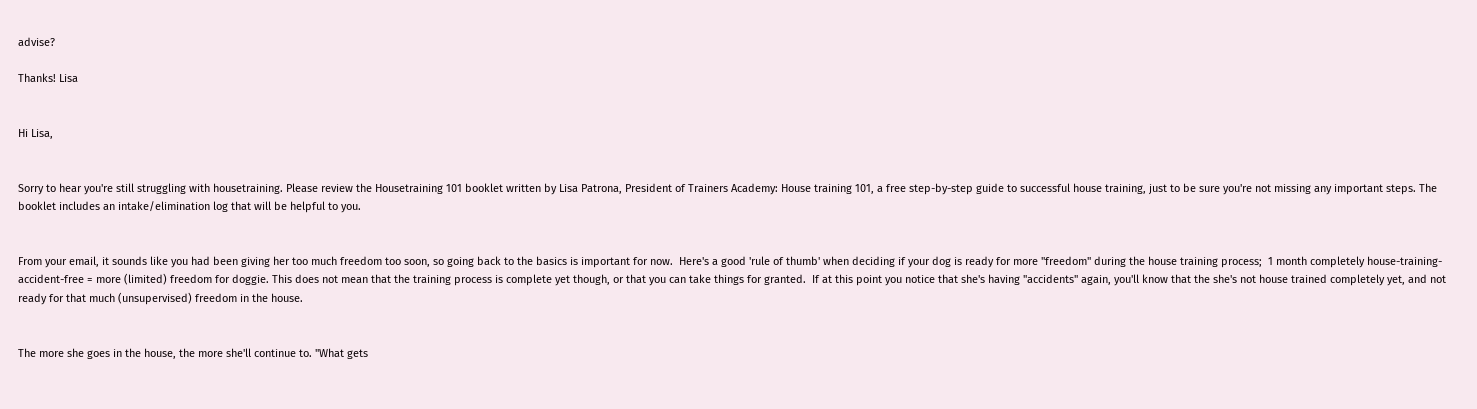advise?

Thanks! Lisa


Hi Lisa,


Sorry to hear you're still struggling with housetraining. Please review the Housetraining 101 booklet written by Lisa Patrona, President of Trainers Academy: House training 101, a free step-by-step guide to successful house training, just to be sure you're not missing any important steps. The booklet includes an intake/elimination log that will be helpful to you.


From your email, it sounds like you had been giving her too much freedom too soon, so going back to the basics is important for now.  Here's a good 'rule of thumb' when deciding if your dog is ready for more "freedom" during the house training process;  1 month completely house-training-accident-free = more (limited) freedom for doggie. This does not mean that the training process is complete yet though, or that you can take things for granted.  If at this point you notice that she's having "accidents" again, you'll know that the she's not house trained completely yet, and not ready for that much (unsupervised) freedom in the house.


The more she goes in the house, the more she'll continue to. "What gets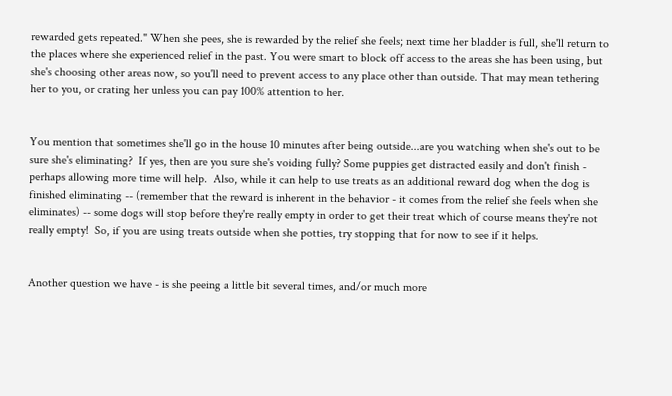rewarded gets repeated." When she pees, she is rewarded by the relief she feels; next time her bladder is full, she'll return to the places where she experienced relief in the past. You were smart to block off access to the areas she has been using, but she's choosing other areas now, so you'll need to prevent access to any place other than outside. That may mean tethering her to you, or crating her unless you can pay 100% attention to her.


You mention that sometimes she'll go in the house 10 minutes after being outside...are you watching when she's out to be sure she's eliminating?  If yes, then are you sure she's voiding fully? Some puppies get distracted easily and don't finish - perhaps allowing more time will help.  Also, while it can help to use treats as an additional reward dog when the dog is finished eliminating -- (remember that the reward is inherent in the behavior - it comes from the relief she feels when she eliminates) -- some dogs will stop before they're really empty in order to get their treat which of course means they're not really empty!  So, if you are using treats outside when she potties, try stopping that for now to see if it helps.


Another question we have - is she peeing a little bit several times, and/or much more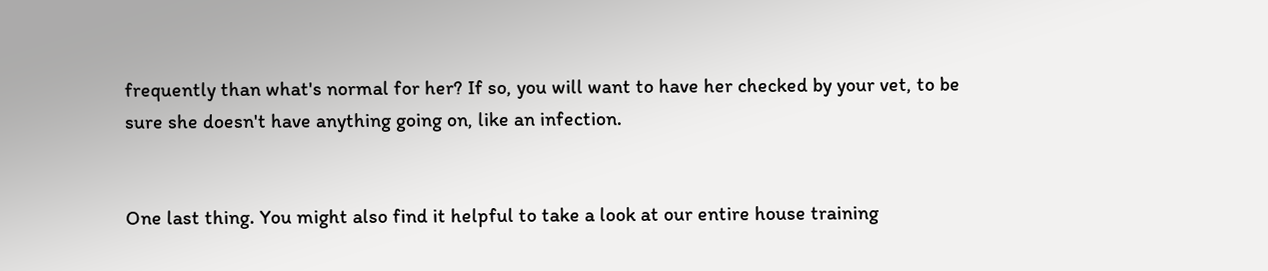frequently than what's normal for her? If so, you will want to have her checked by your vet, to be sure she doesn't have anything going on, like an infection.


One last thing. You might also find it helpful to take a look at our entire house training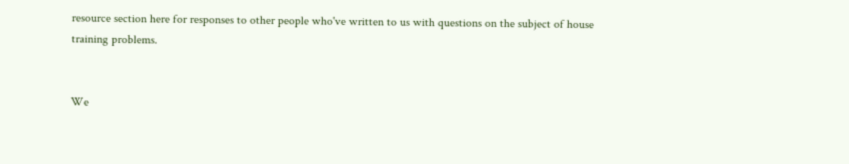resource section here for responses to other people who've written to us with questions on the subject of house training problems.


We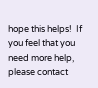hope this helps!  If you feel that you need more help, please contact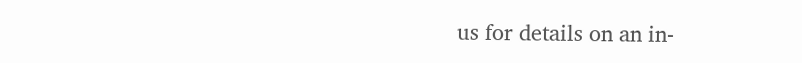us for details on an in-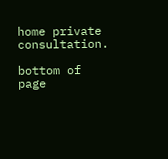home private consultation.

bottom of page